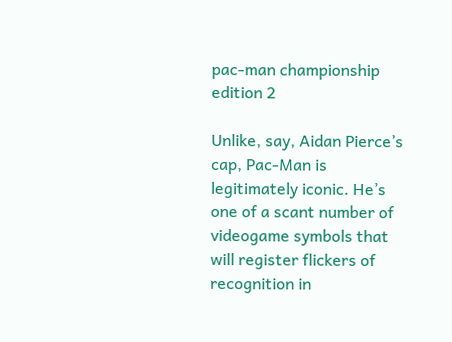pac-man championship edition 2

Unlike, say, Aidan Pierce’s cap, Pac-Man is legitimately iconic. He’s one of a scant number of videogame symbols that will register flickers of recognition in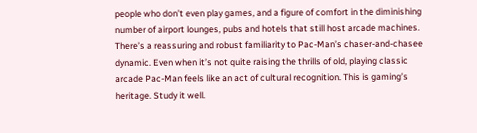people who don’t even play games, and a figure of comfort in the diminishing number of airport lounges, pubs and hotels that still host arcade machines. There’s a reassuring and robust familiarity to Pac-Man’s chaser-and-chasee dynamic. Even when it’s not quite raising the thrills of old, playing classic arcade Pac-Man feels like an act of cultural recognition. This is gaming’s heritage. Study it well.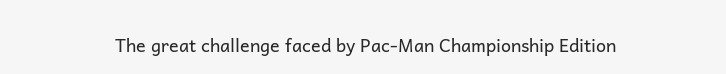The great challenge faced by Pac-Man Championship Edition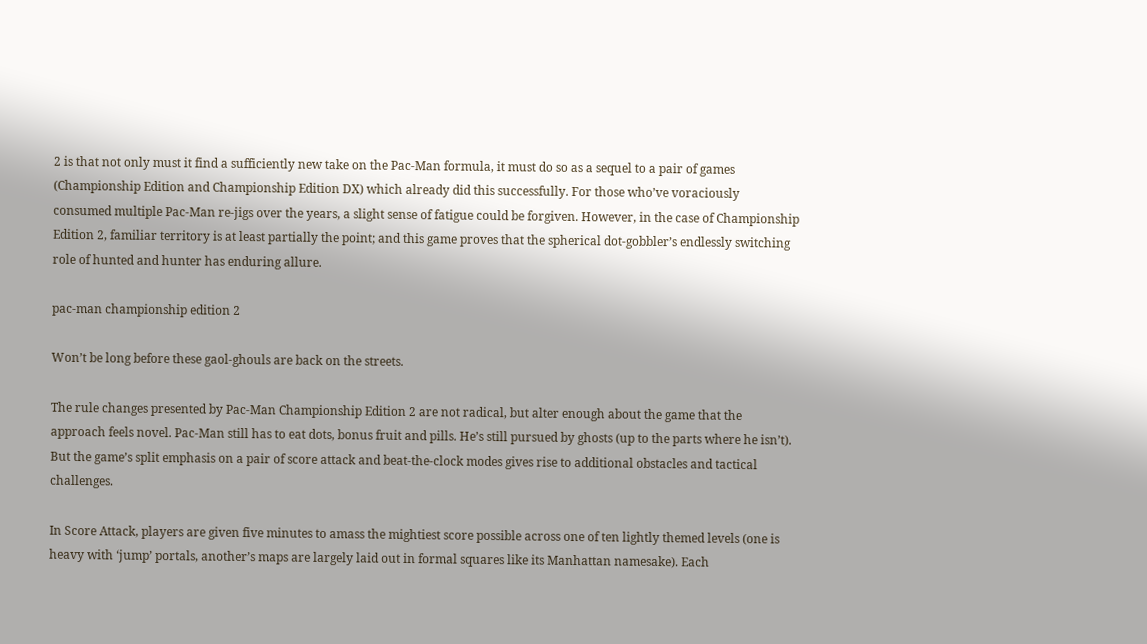2 is that not only must it find a sufficiently new take on the Pac-Man formula, it must do so as a sequel to a pair of games (Championship Edition and Championship Edition DX) which already did this successfully. For those who’ve voraciously consumed multiple Pac-Man re-jigs over the years, a slight sense of fatigue could be forgiven. However, in the case of Championship Edition 2, familiar territory is at least partially the point; and this game proves that the spherical dot-gobbler’s endlessly switching role of hunted and hunter has enduring allure.

pac-man championship edition 2

Won’t be long before these gaol-ghouls are back on the streets.

The rule changes presented by Pac-Man Championship Edition 2 are not radical, but alter enough about the game that the approach feels novel. Pac-Man still has to eat dots, bonus fruit and pills. He’s still pursued by ghosts (up to the parts where he isn’t). But the game’s split emphasis on a pair of score attack and beat-the-clock modes gives rise to additional obstacles and tactical challenges.

In Score Attack, players are given five minutes to amass the mightiest score possible across one of ten lightly themed levels (one is heavy with ‘jump’ portals, another’s maps are largely laid out in formal squares like its Manhattan namesake). Each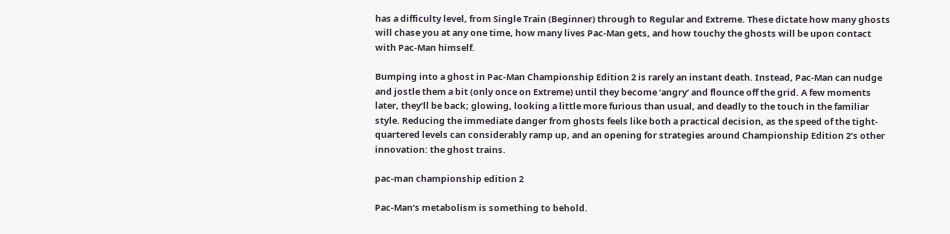has a difficulty level, from Single Train (Beginner) through to Regular and Extreme. These dictate how many ghosts will chase you at any one time, how many lives Pac-Man gets, and how touchy the ghosts will be upon contact with Pac-Man himself.

Bumping into a ghost in Pac-Man Championship Edition 2 is rarely an instant death. Instead, Pac-Man can nudge and jostle them a bit (only once on Extreme) until they become ‘angry’ and flounce off the grid. A few moments later, they’ll be back; glowing, looking a little more furious than usual, and deadly to the touch in the familiar style. Reducing the immediate danger from ghosts feels like both a practical decision, as the speed of the tight-quartered levels can considerably ramp up, and an opening for strategies around Championship Edition 2’s other innovation: the ghost trains.

pac-man championship edition 2

Pac-Man’s metabolism is something to behold.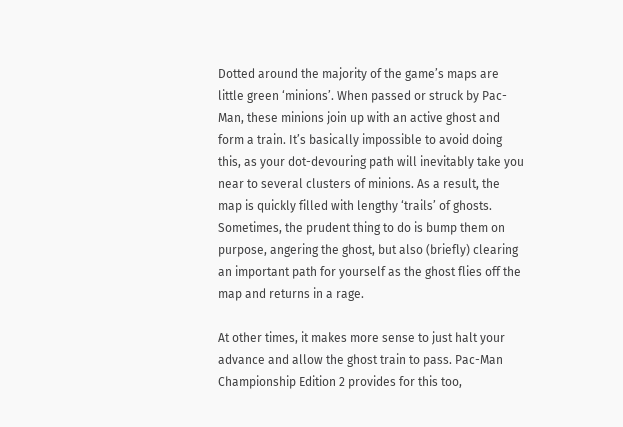Dotted around the majority of the game’s maps are little green ‘minions’. When passed or struck by Pac-Man, these minions join up with an active ghost and form a train. It’s basically impossible to avoid doing this, as your dot-devouring path will inevitably take you near to several clusters of minions. As a result, the map is quickly filled with lengthy ‘trails’ of ghosts. Sometimes, the prudent thing to do is bump them on purpose, angering the ghost, but also (briefly) clearing an important path for yourself as the ghost flies off the map and returns in a rage.

At other times, it makes more sense to just halt your advance and allow the ghost train to pass. Pac-Man Championship Edition 2 provides for this too,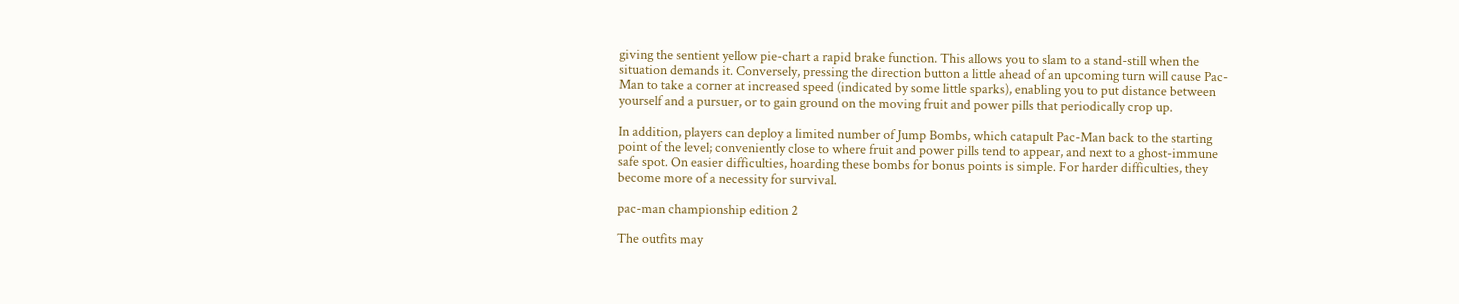giving the sentient yellow pie-chart a rapid brake function. This allows you to slam to a stand-still when the situation demands it. Conversely, pressing the direction button a little ahead of an upcoming turn will cause Pac-Man to take a corner at increased speed (indicated by some little sparks), enabling you to put distance between yourself and a pursuer, or to gain ground on the moving fruit and power pills that periodically crop up.

In addition, players can deploy a limited number of Jump Bombs, which catapult Pac-Man back to the starting point of the level; conveniently close to where fruit and power pills tend to appear, and next to a ghost-immune safe spot. On easier difficulties, hoarding these bombs for bonus points is simple. For harder difficulties, they become more of a necessity for survival.

pac-man championship edition 2

The outfits may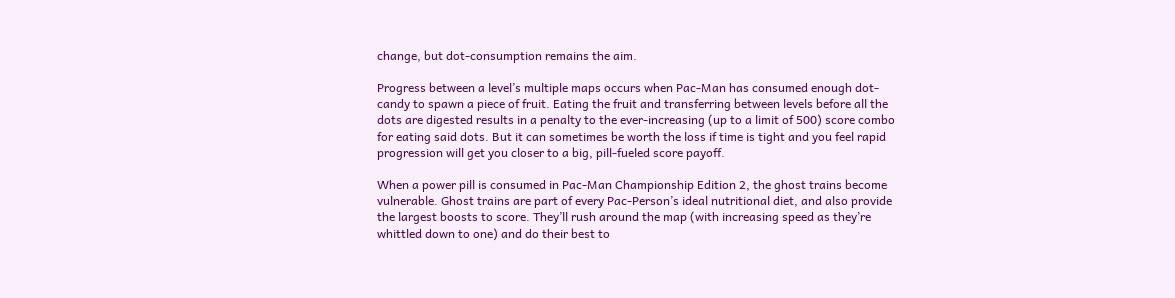change, but dot-consumption remains the aim.

Progress between a level’s multiple maps occurs when Pac-Man has consumed enough dot-candy to spawn a piece of fruit. Eating the fruit and transferring between levels before all the dots are digested results in a penalty to the ever-increasing (up to a limit of 500) score combo for eating said dots. But it can sometimes be worth the loss if time is tight and you feel rapid progression will get you closer to a big, pill-fueled score payoff.

When a power pill is consumed in Pac-Man Championship Edition 2, the ghost trains become vulnerable. Ghost trains are part of every Pac-Person’s ideal nutritional diet, and also provide the largest boosts to score. They’ll rush around the map (with increasing speed as they’re whittled down to one) and do their best to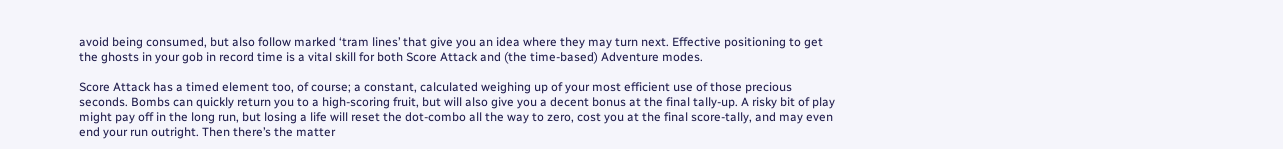avoid being consumed, but also follow marked ‘tram lines’ that give you an idea where they may turn next. Effective positioning to get the ghosts in your gob in record time is a vital skill for both Score Attack and (the time-based) Adventure modes.

Score Attack has a timed element too, of course; a constant, calculated weighing up of your most efficient use of those precious seconds. Bombs can quickly return you to a high-scoring fruit, but will also give you a decent bonus at the final tally-up. A risky bit of play might pay off in the long run, but losing a life will reset the dot-combo all the way to zero, cost you at the final score-tally, and may even end your run outright. Then there’s the matter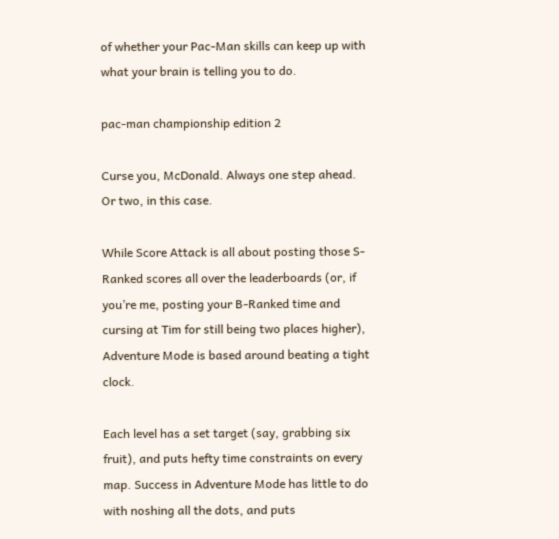of whether your Pac-Man skills can keep up with what your brain is telling you to do.

pac-man championship edition 2

Curse you, McDonald. Always one step ahead. Or two, in this case.

While Score Attack is all about posting those S-Ranked scores all over the leaderboards (or, if you’re me, posting your B-Ranked time and cursing at Tim for still being two places higher), Adventure Mode is based around beating a tight clock.

Each level has a set target (say, grabbing six fruit), and puts hefty time constraints on every map. Success in Adventure Mode has little to do with noshing all the dots, and puts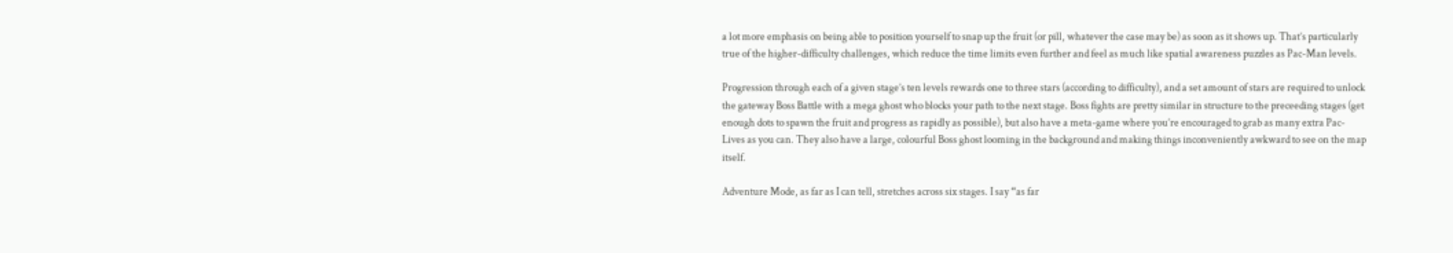a lot more emphasis on being able to position yourself to snap up the fruit (or pill, whatever the case may be) as soon as it shows up. That’s particularly true of the higher-difficulty challenges, which reduce the time limits even further and feel as much like spatial awareness puzzles as Pac-Man levels.

Progression through each of a given stage’s ten levels rewards one to three stars (according to difficulty), and a set amount of stars are required to unlock the gateway Boss Battle with a mega ghost who blocks your path to the next stage. Boss fights are pretty similar in structure to the preceeding stages (get enough dots to spawn the fruit and progress as rapidly as possible), but also have a meta-game where you’re encouraged to grab as many extra Pac-Lives as you can. They also have a large, colourful Boss ghost looming in the background and making things inconveniently awkward to see on the map itself.

Adventure Mode, as far as I can tell, stretches across six stages. I say “as far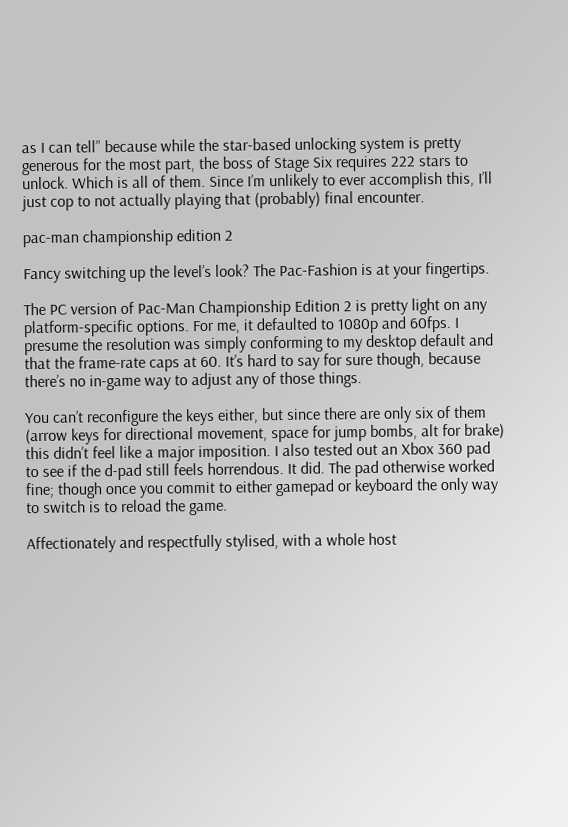as I can tell” because while the star-based unlocking system is pretty generous for the most part, the boss of Stage Six requires 222 stars to unlock. Which is all of them. Since I’m unlikely to ever accomplish this, I’ll just cop to not actually playing that (probably) final encounter.

pac-man championship edition 2

Fancy switching up the level’s look? The Pac-Fashion is at your fingertips.

The PC version of Pac-Man Championship Edition 2 is pretty light on any platform-specific options. For me, it defaulted to 1080p and 60fps. I presume the resolution was simply conforming to my desktop default and that the frame-rate caps at 60. It’s hard to say for sure though, because there’s no in-game way to adjust any of those things.

You can’t reconfigure the keys either, but since there are only six of them (arrow keys for directional movement, space for jump bombs, alt for brake) this didn’t feel like a major imposition. I also tested out an Xbox 360 pad to see if the d-pad still feels horrendous. It did. The pad otherwise worked fine; though once you commit to either gamepad or keyboard the only way to switch is to reload the game.

Affectionately and respectfully stylised, with a whole host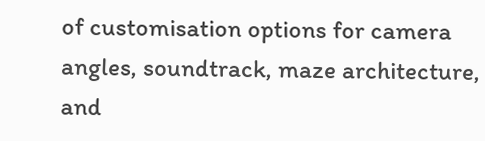of customisation options for camera angles, soundtrack, maze architecture, and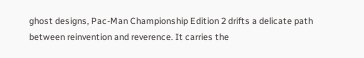ghost designs, Pac-Man Championship Edition 2 drifts a delicate path between reinvention and reverence. It carries the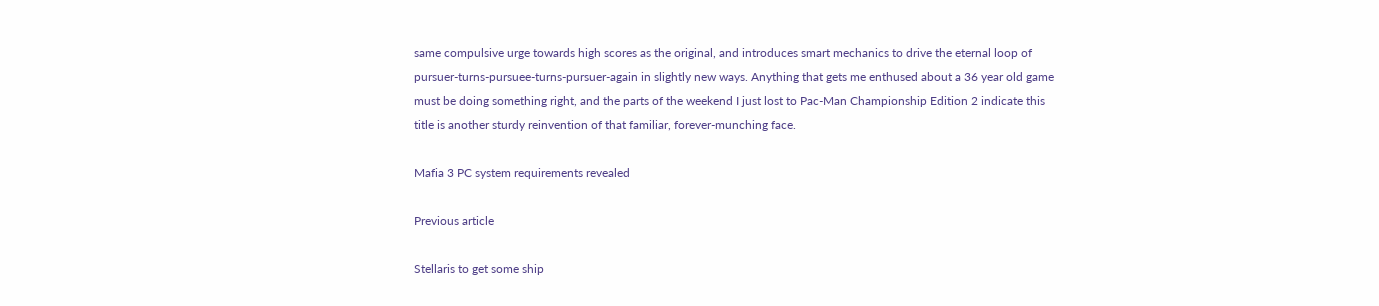same compulsive urge towards high scores as the original, and introduces smart mechanics to drive the eternal loop of pursuer-turns-pursuee-turns-pursuer-again in slightly new ways. Anything that gets me enthused about a 36 year old game must be doing something right, and the parts of the weekend I just lost to Pac-Man Championship Edition 2 indicate this title is another sturdy reinvention of that familiar, forever-munching face.

Mafia 3 PC system requirements revealed

Previous article

Stellaris to get some ship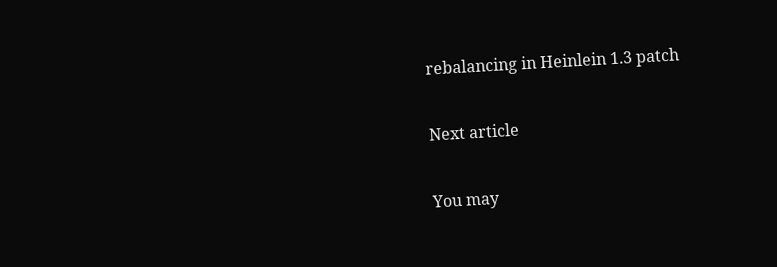rebalancing in Heinlein 1.3 patch

Next article

You may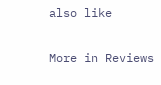also like

More in Reviews